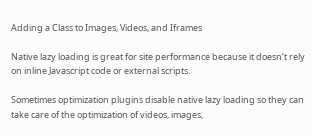Adding a Class to Images, Videos, and Iframes

Native lazy loading is great for site performance because it doesn’t rely on inline Javascript code or external scripts.

Sometimes optimization plugins disable native lazy loading so they can take care of the optimization of videos, images,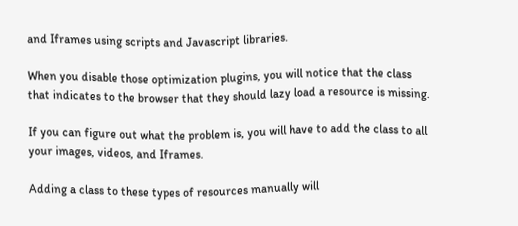and Iframes using scripts and Javascript libraries.

When you disable those optimization plugins, you will notice that the class that indicates to the browser that they should lazy load a resource is missing.

If you can figure out what the problem is, you will have to add the class to all your images, videos, and Iframes.

Adding a class to these types of resources manually will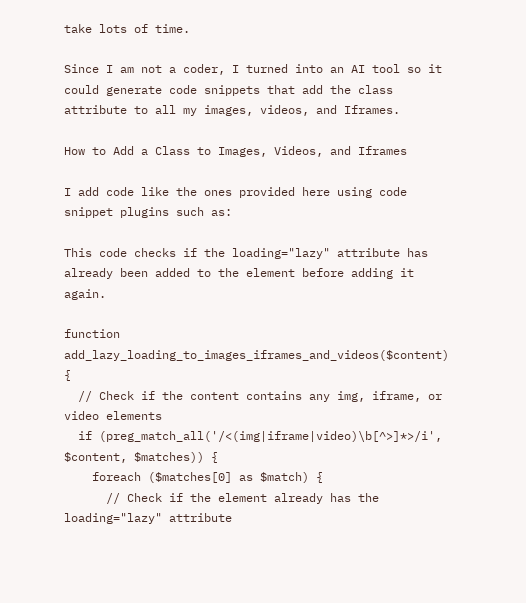take lots of time.

Since I am not a coder, I turned into an AI tool so it could generate code snippets that add the class attribute to all my images, videos, and Iframes.

How to Add a Class to Images, Videos, and Iframes

I add code like the ones provided here using code snippet plugins such as:

This code checks if the loading="lazy" attribute has already been added to the element before adding it again.

function add_lazy_loading_to_images_iframes_and_videos($content) {
  // Check if the content contains any img, iframe, or video elements
  if (preg_match_all('/<(img|iframe|video)\b[^>]*>/i', $content, $matches)) {
    foreach ($matches[0] as $match) {
      // Check if the element already has the loading="lazy" attribute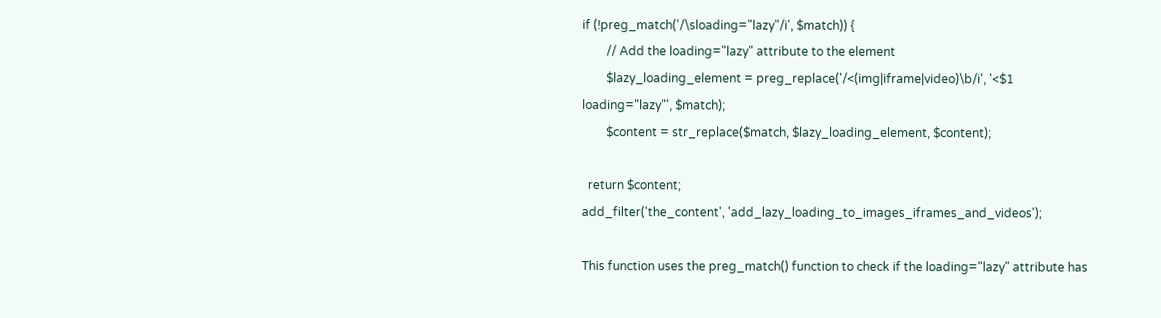if (!preg_match('/\sloading="lazy"/i', $match)) {
        // Add the loading="lazy" attribute to the element
        $lazy_loading_element = preg_replace('/<(img|iframe|video)\b/i', '<$1 loading="lazy"', $match);
        $content = str_replace($match, $lazy_loading_element, $content);

  return $content;
add_filter('the_content', 'add_lazy_loading_to_images_iframes_and_videos');

This function uses the preg_match() function to check if the loading="lazy" attribute has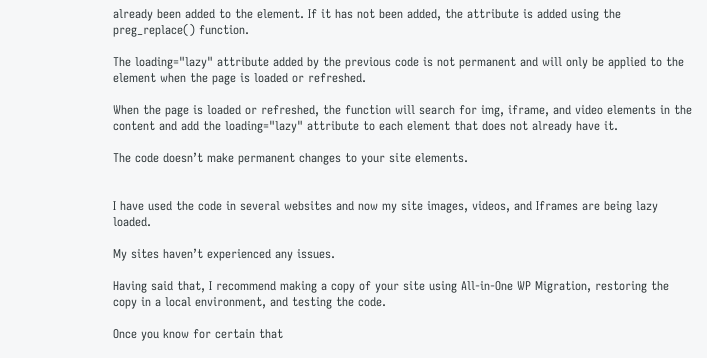already been added to the element. If it has not been added, the attribute is added using the preg_replace() function.

The loading="lazy" attribute added by the previous code is not permanent and will only be applied to the element when the page is loaded or refreshed.

When the page is loaded or refreshed, the function will search for img, iframe, and video elements in the content and add the loading="lazy" attribute to each element that does not already have it.

The code doesn’t make permanent changes to your site elements.


I have used the code in several websites and now my site images, videos, and Iframes are being lazy loaded.

My sites haven’t experienced any issues.

Having said that, I recommend making a copy of your site using All-in-One WP Migration, restoring the copy in a local environment, and testing the code.

Once you know for certain that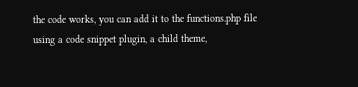the code works, you can add it to the functions.php file using a code snippet plugin, a child theme,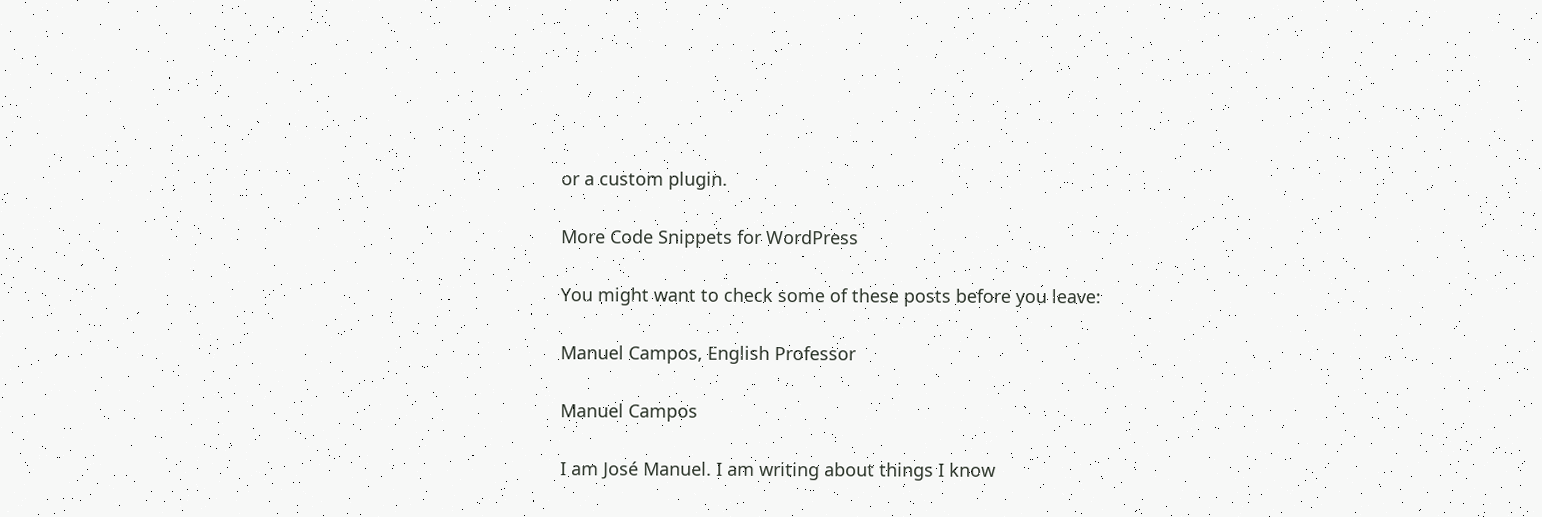or a custom plugin.

More Code Snippets for WordPress

You might want to check some of these posts before you leave:

Manuel Campos, English Professor

Manuel Campos

I am José Manuel. I am writing about things I know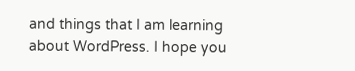and things that I am learning about WordPress. I hope you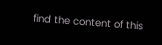find the content of this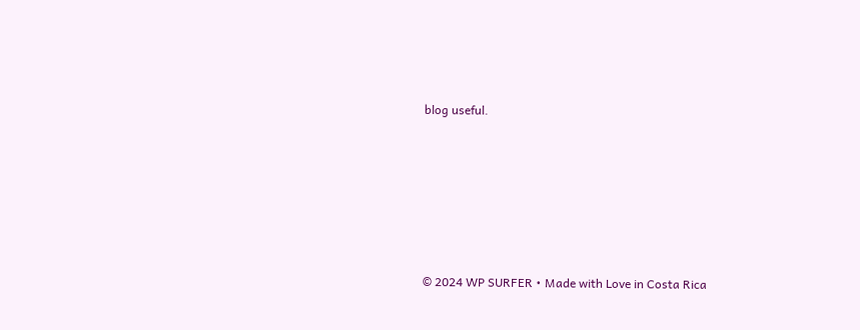blog useful.






© 2024 WP SURFER • Made with Love in Costa Rica